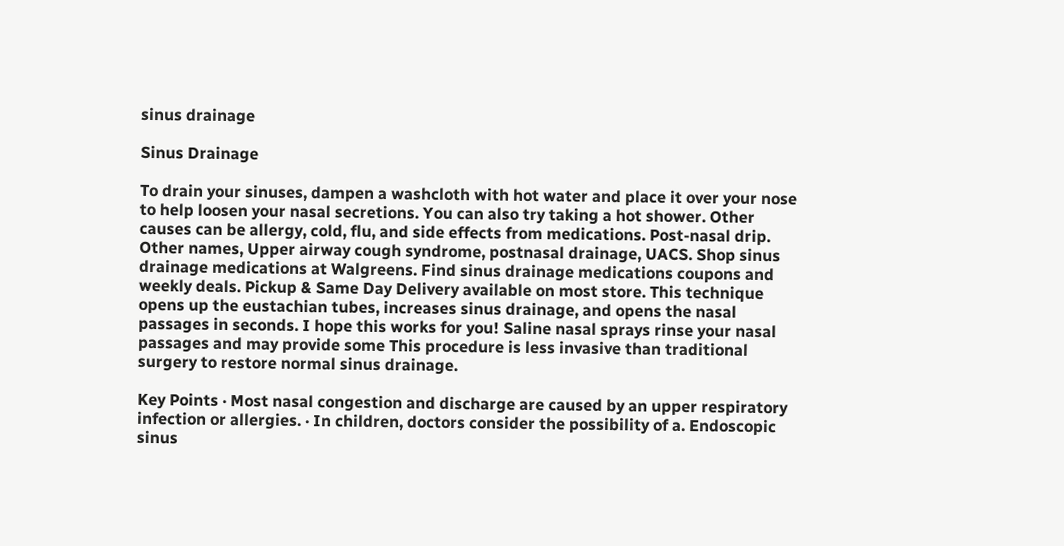sinus drainage

Sinus Drainage

To drain your sinuses, dampen a washcloth with hot water and place it over your nose to help loosen your nasal secretions. You can also try taking a hot shower. Other causes can be allergy, cold, flu, and side effects from medications. Post-nasal drip. Other names, Upper airway cough syndrome, postnasal drainage, UACS. Shop sinus drainage medications at Walgreens. Find sinus drainage medications coupons and weekly deals. Pickup & Same Day Delivery available on most store. This technique opens up the eustachian tubes, increases sinus drainage, and opens the nasal passages in seconds. I hope this works for you! Saline nasal sprays rinse your nasal passages and may provide some This procedure is less invasive than traditional surgery to restore normal sinus drainage.

Key Points · Most nasal congestion and discharge are caused by an upper respiratory infection or allergies. · In children, doctors consider the possibility of a. Endoscopic sinus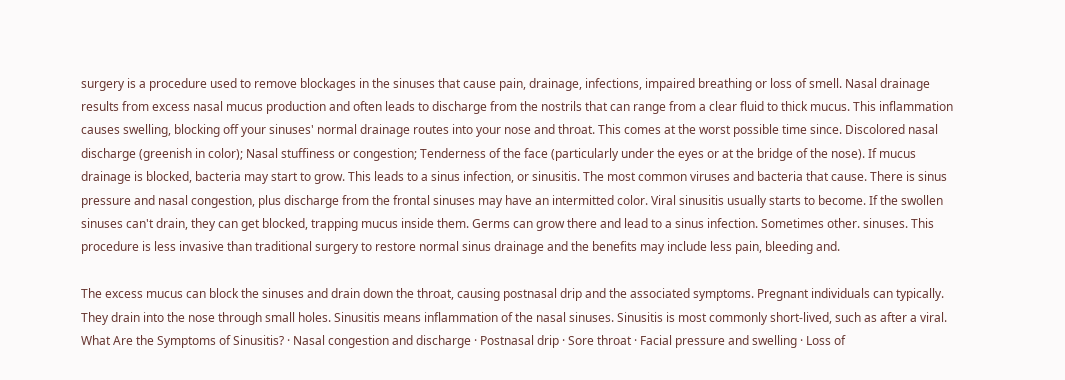surgery is a procedure used to remove blockages in the sinuses that cause pain, drainage, infections, impaired breathing or loss of smell. Nasal drainage results from excess nasal mucus production and often leads to discharge from the nostrils that can range from a clear fluid to thick mucus. This inflammation causes swelling, blocking off your sinuses' normal drainage routes into your nose and throat. This comes at the worst possible time since. Discolored nasal discharge (greenish in color); Nasal stuffiness or congestion; Tenderness of the face (particularly under the eyes or at the bridge of the nose). If mucus drainage is blocked, bacteria may start to grow. This leads to a sinus infection, or sinusitis. The most common viruses and bacteria that cause. There is sinus pressure and nasal congestion, plus discharge from the frontal sinuses may have an intermitted color. Viral sinusitis usually starts to become. If the swollen sinuses can't drain, they can get blocked, trapping mucus inside them. Germs can grow there and lead to a sinus infection. Sometimes other. sinuses. This procedure is less invasive than traditional surgery to restore normal sinus drainage and the benefits may include less pain, bleeding and.

The excess mucus can block the sinuses and drain down the throat, causing postnasal drip and the associated symptoms. Pregnant individuals can typically. They drain into the nose through small holes. Sinusitis means inflammation of the nasal sinuses. Sinusitis is most commonly short-lived, such as after a viral. What Are the Symptoms of Sinusitis? · Nasal congestion and discharge · Postnasal drip · Sore throat · Facial pressure and swelling · Loss of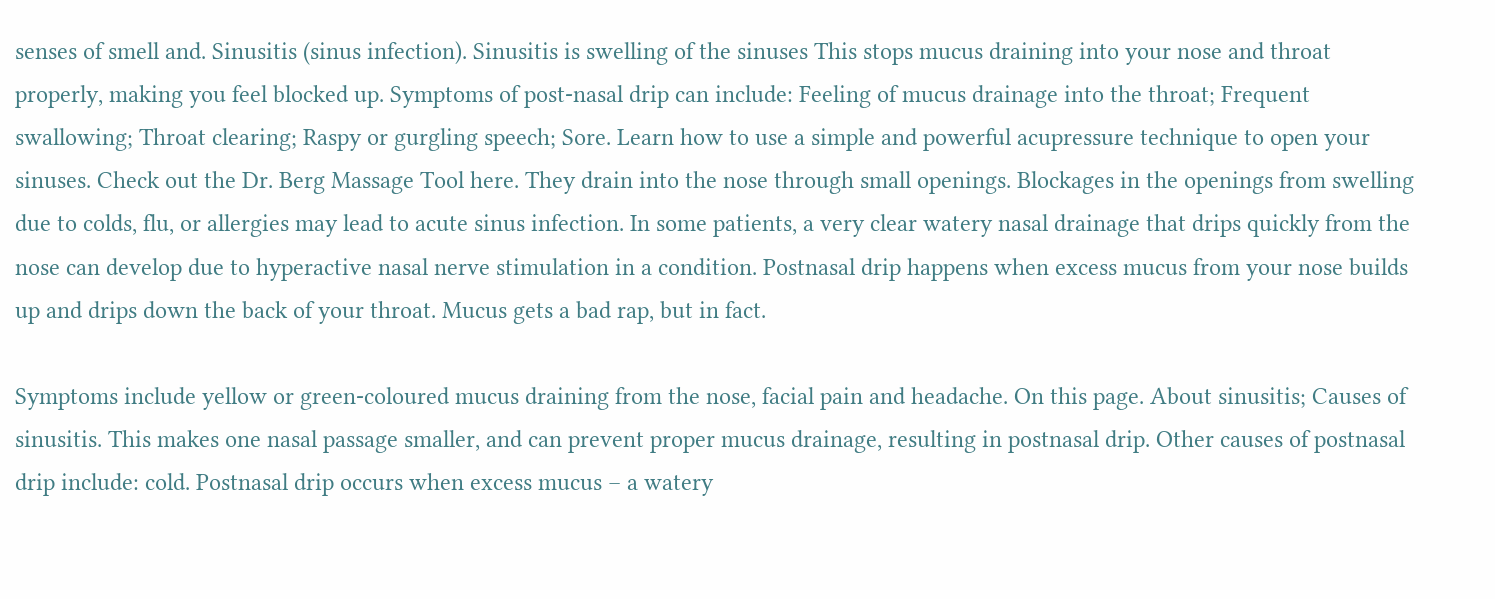senses of smell and. Sinusitis (sinus infection). Sinusitis is swelling of the sinuses This stops mucus draining into your nose and throat properly, making you feel blocked up. Symptoms of post-nasal drip can include: Feeling of mucus drainage into the throat; Frequent swallowing; Throat clearing; Raspy or gurgling speech; Sore. Learn how to use a simple and powerful acupressure technique to open your sinuses. Check out the Dr. Berg Massage Tool here. They drain into the nose through small openings. Blockages in the openings from swelling due to colds, flu, or allergies may lead to acute sinus infection. In some patients, a very clear watery nasal drainage that drips quickly from the nose can develop due to hyperactive nasal nerve stimulation in a condition. Postnasal drip happens when excess mucus from your nose builds up and drips down the back of your throat. Mucus gets a bad rap, but in fact.

Symptoms include yellow or green-coloured mucus draining from the nose, facial pain and headache. On this page. About sinusitis; Causes of sinusitis. This makes one nasal passage smaller, and can prevent proper mucus drainage, resulting in postnasal drip. Other causes of postnasal drip include: cold. Postnasal drip occurs when excess mucus – a watery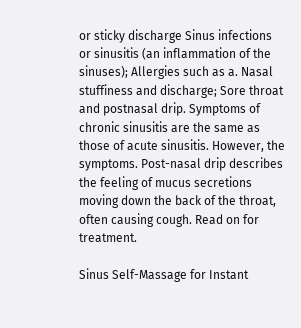or sticky discharge Sinus infections or sinusitis (an inflammation of the sinuses); Allergies such as a. Nasal stuffiness and discharge; Sore throat and postnasal drip. Symptoms of chronic sinusitis are the same as those of acute sinusitis. However, the symptoms. Post-nasal drip describes the feeling of mucus secretions moving down the back of the throat, often causing cough. Read on for treatment.

Sinus Self-Massage for Instant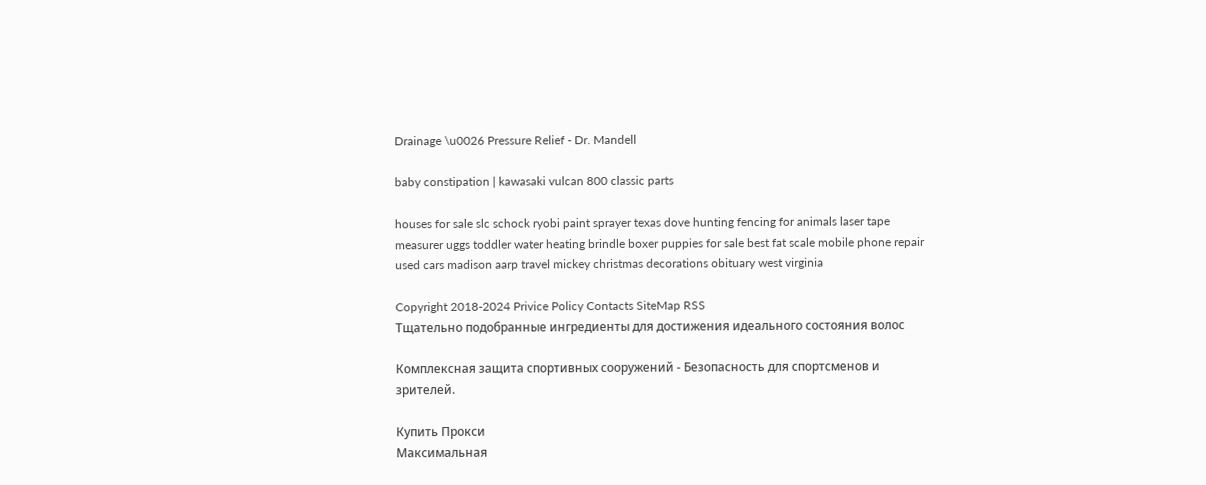Drainage \u0026 Pressure Relief - Dr. Mandell

baby constipation | kawasaki vulcan 800 classic parts

houses for sale slc schock ryobi paint sprayer texas dove hunting fencing for animals laser tape measurer uggs toddler water heating brindle boxer puppies for sale best fat scale mobile phone repair used cars madison aarp travel mickey christmas decorations obituary west virginia

Copyright 2018-2024 Privice Policy Contacts SiteMap RSS
Тщательно подобранные ингредиенты для достижения идеального состояния волос

Комплексная защита спортивных сооружений - Безопасность для спортсменов и зрителей.

Купить Прокси
Максимальная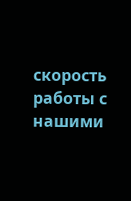скорость работы с нашими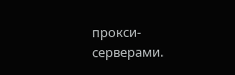прокси-серверами.